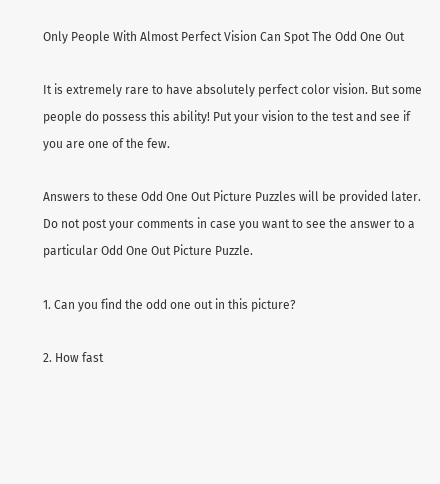Only People With Almost Perfect Vision Can Spot The Odd One Out

It is extremely rare to have absolutely perfect color vision. But some people do possess this ability! Put your vision to the test and see if you are one of the few.

Answers to these Odd One Out Picture Puzzles will be provided later. Do not post your comments in case you want to see the answer to a particular Odd One Out Picture Puzzle.

1. Can you find the odd one out in this picture?

2. How fast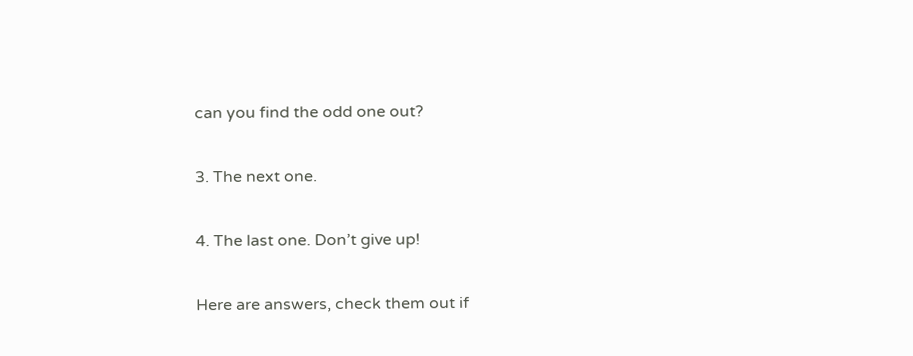can you find the odd one out?

3. The next one.

4. The last one. Don’t give up!

Here are answers, check them out if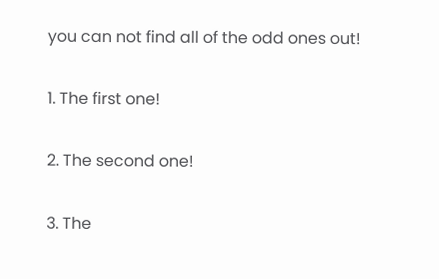you can not find all of the odd ones out!

1. The first one!

2. The second one!

3. The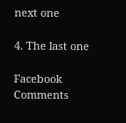next one

4. The last one

Facebook Comments